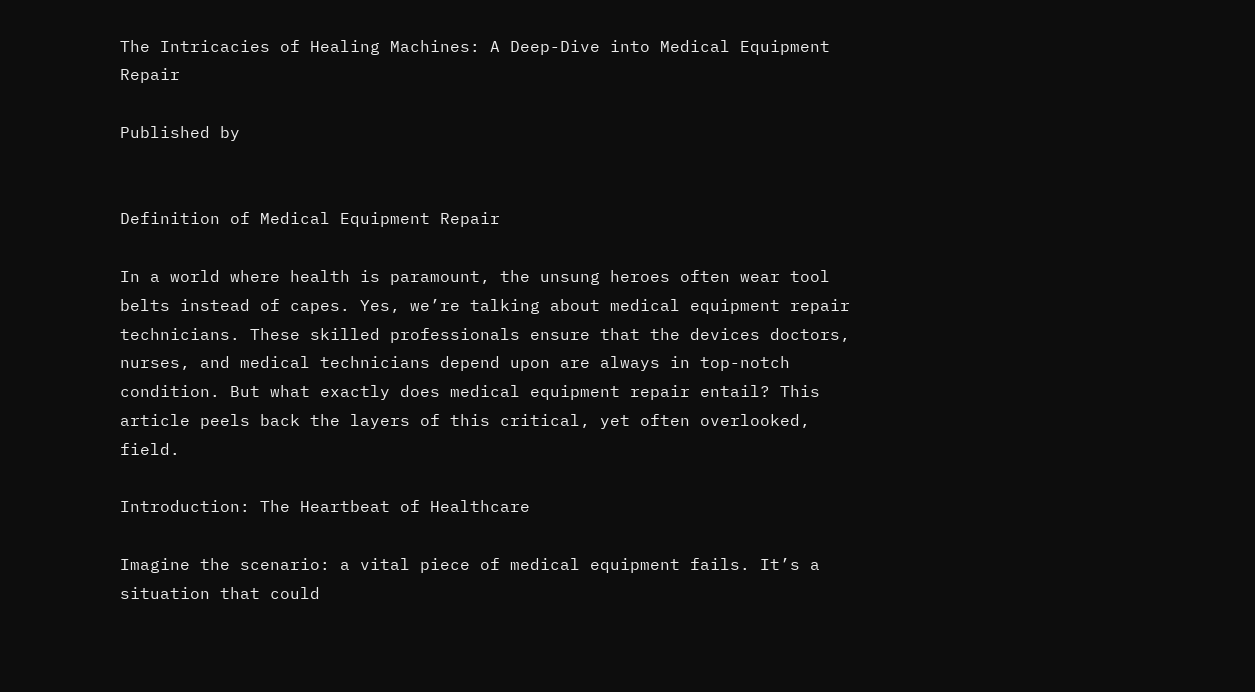The Intricacies of Healing Machines: A Deep-Dive into Medical Equipment Repair

Published by


Definition of Medical Equipment Repair

In a world where health is paramount, the unsung heroes often wear tool belts instead of capes. Yes, we’re talking about medical equipment repair technicians. These skilled professionals ensure that the devices doctors, nurses, and medical technicians depend upon are always in top-notch condition. But what exactly does medical equipment repair entail? This article peels back the layers of this critical, yet often overlooked, field.

Introduction: The Heartbeat of Healthcare

Imagine the scenario: a vital piece of medical equipment fails. It’s a situation that could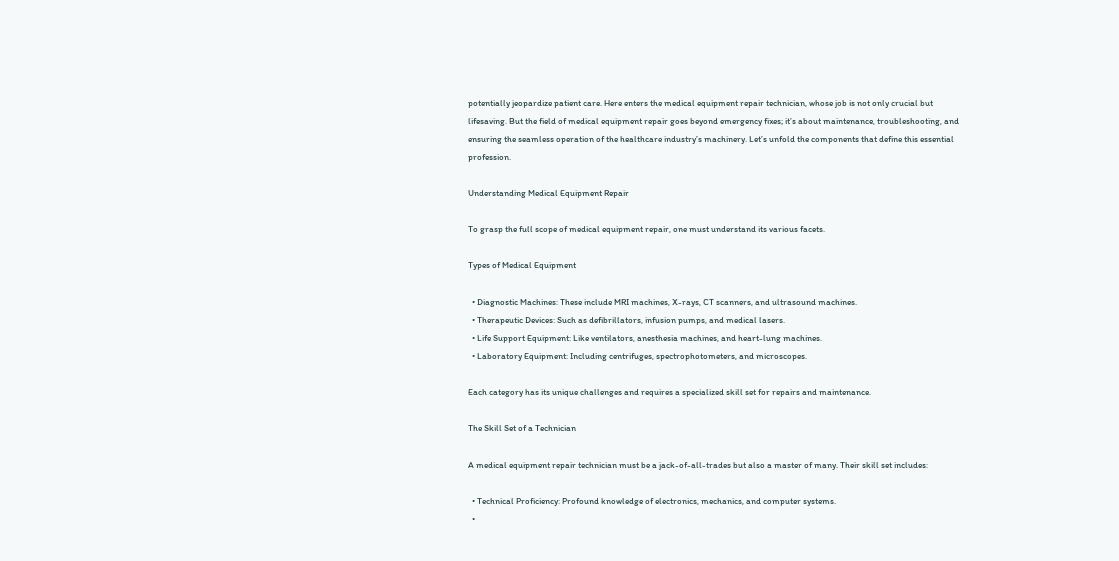potentially jeopardize patient care. Here enters the medical equipment repair technician, whose job is not only crucial but lifesaving. But the field of medical equipment repair goes beyond emergency fixes; it’s about maintenance, troubleshooting, and ensuring the seamless operation of the healthcare industry’s machinery. Let’s unfold the components that define this essential profession.

Understanding Medical Equipment Repair

To grasp the full scope of medical equipment repair, one must understand its various facets.

Types of Medical Equipment

  • Diagnostic Machines: These include MRI machines, X-rays, CT scanners, and ultrasound machines.
  • Therapeutic Devices: Such as defibrillators, infusion pumps, and medical lasers.
  • Life Support Equipment: Like ventilators, anesthesia machines, and heart-lung machines.
  • Laboratory Equipment: Including centrifuges, spectrophotometers, and microscopes.

Each category has its unique challenges and requires a specialized skill set for repairs and maintenance.

The Skill Set of a Technician

A medical equipment repair technician must be a jack-of-all-trades but also a master of many. Their skill set includes:

  • Technical Proficiency: Profound knowledge of electronics, mechanics, and computer systems.
  •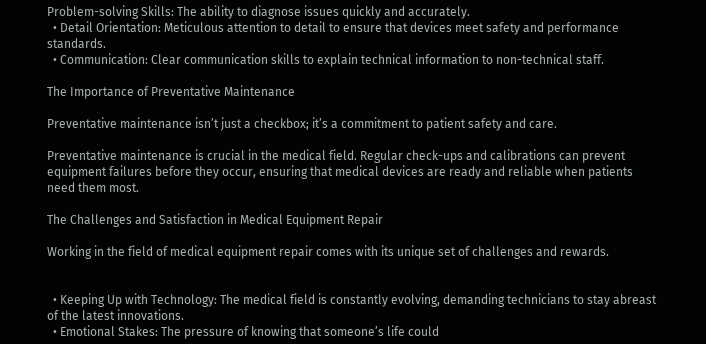Problem-solving Skills: The ability to diagnose issues quickly and accurately.
  • Detail Orientation: Meticulous attention to detail to ensure that devices meet safety and performance standards.
  • Communication: Clear communication skills to explain technical information to non-technical staff.

The Importance of Preventative Maintenance

Preventative maintenance isn’t just a checkbox; it’s a commitment to patient safety and care.

Preventative maintenance is crucial in the medical field. Regular check-ups and calibrations can prevent equipment failures before they occur, ensuring that medical devices are ready and reliable when patients need them most.

The Challenges and Satisfaction in Medical Equipment Repair

Working in the field of medical equipment repair comes with its unique set of challenges and rewards.


  • Keeping Up with Technology: The medical field is constantly evolving, demanding technicians to stay abreast of the latest innovations.
  • Emotional Stakes: The pressure of knowing that someone’s life could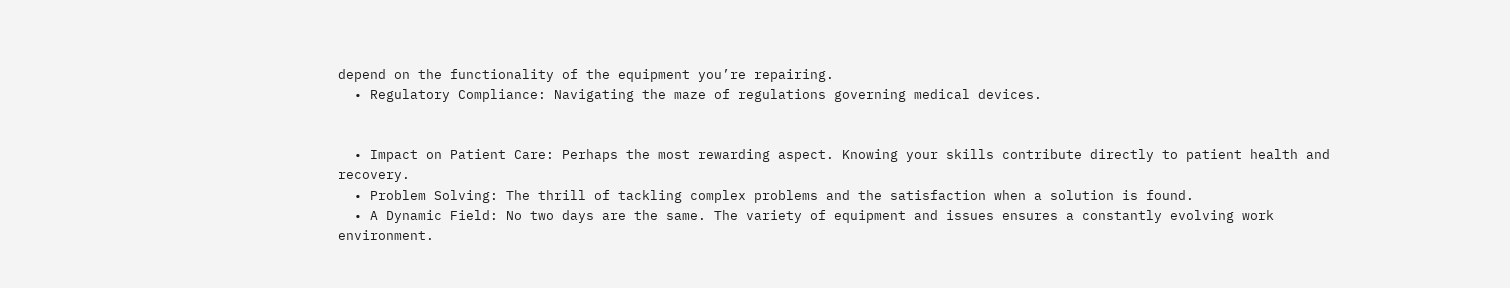depend on the functionality of the equipment you’re repairing.
  • Regulatory Compliance: Navigating the maze of regulations governing medical devices.


  • Impact on Patient Care: Perhaps the most rewarding aspect. Knowing your skills contribute directly to patient health and recovery.
  • Problem Solving: The thrill of tackling complex problems and the satisfaction when a solution is found.
  • A Dynamic Field: No two days are the same. The variety of equipment and issues ensures a constantly evolving work environment.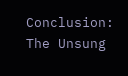Conclusion: The Unsung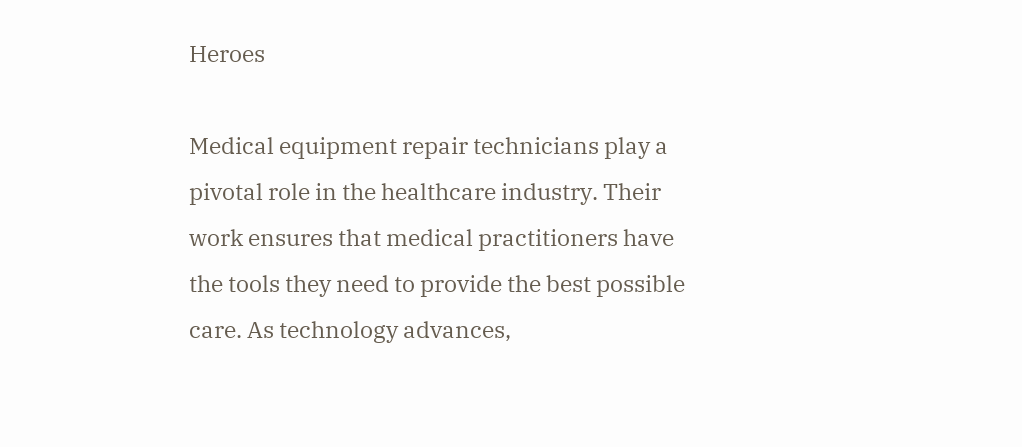Heroes

Medical equipment repair technicians play a pivotal role in the healthcare industry. Their work ensures that medical practitioners have the tools they need to provide the best possible care. As technology advances,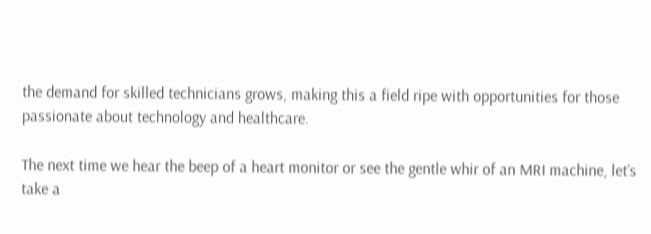the demand for skilled technicians grows, making this a field ripe with opportunities for those passionate about technology and healthcare.

The next time we hear the beep of a heart monitor or see the gentle whir of an MRI machine, let’s take a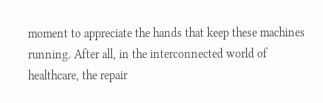moment to appreciate the hands that keep these machines running. After all, in the interconnected world of healthcare, the repair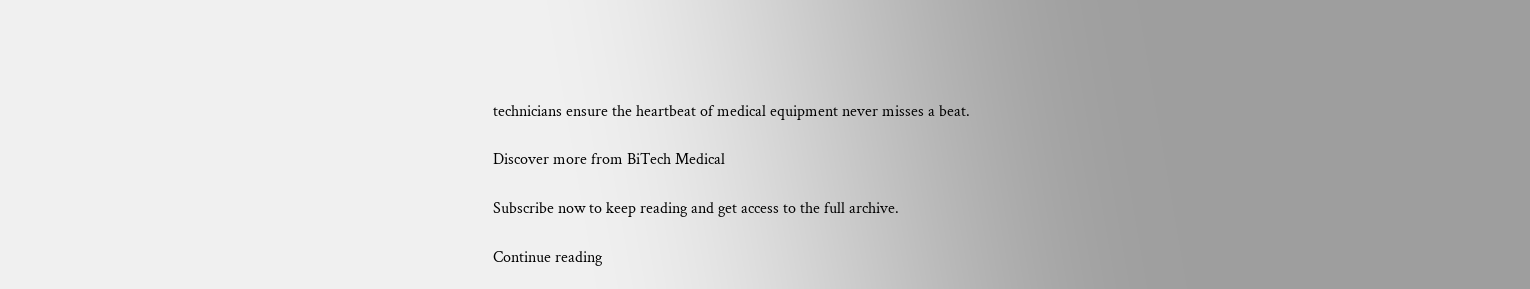technicians ensure the heartbeat of medical equipment never misses a beat.

Discover more from BiTech Medical

Subscribe now to keep reading and get access to the full archive.

Continue reading